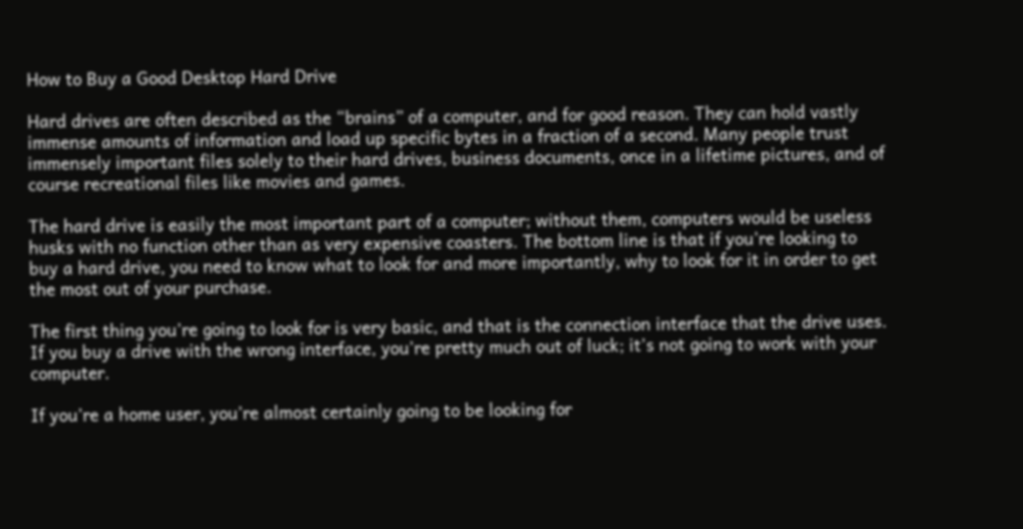How to Buy a Good Desktop Hard Drive

Hard drives are often described as the “brains” of a computer, and for good reason. They can hold vastly immense amounts of information and load up specific bytes in a fraction of a second. Many people trust immensely important files solely to their hard drives, business documents, once in a lifetime pictures, and of course recreational files like movies and games.

The hard drive is easily the most important part of a computer; without them, computers would be useless husks with no function other than as very expensive coasters. The bottom line is that if you’re looking to buy a hard drive, you need to know what to look for and more importantly, why to look for it in order to get the most out of your purchase.

The first thing you’re going to look for is very basic, and that is the connection interface that the drive uses. If you buy a drive with the wrong interface, you’re pretty much out of luck; it’s not going to work with your computer.

If you’re a home user, you’re almost certainly going to be looking for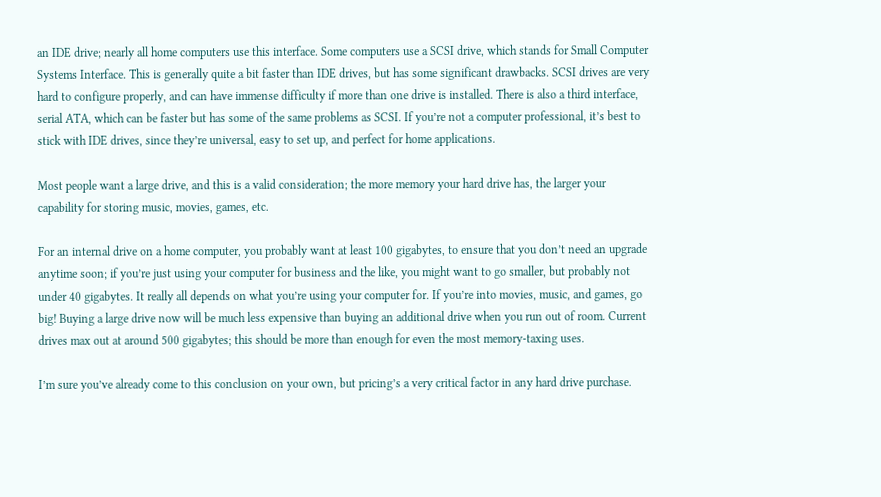an IDE drive; nearly all home computers use this interface. Some computers use a SCSI drive, which stands for Small Computer Systems Interface. This is generally quite a bit faster than IDE drives, but has some significant drawbacks. SCSI drives are very hard to configure properly, and can have immense difficulty if more than one drive is installed. There is also a third interface, serial ATA, which can be faster but has some of the same problems as SCSI. If you’re not a computer professional, it’s best to stick with IDE drives, since they’re universal, easy to set up, and perfect for home applications.

Most people want a large drive, and this is a valid consideration; the more memory your hard drive has, the larger your capability for storing music, movies, games, etc.

For an internal drive on a home computer, you probably want at least 100 gigabytes, to ensure that you don’t need an upgrade anytime soon; if you’re just using your computer for business and the like, you might want to go smaller, but probably not under 40 gigabytes. It really all depends on what you’re using your computer for. If you’re into movies, music, and games, go big! Buying a large drive now will be much less expensive than buying an additional drive when you run out of room. Current drives max out at around 500 gigabytes; this should be more than enough for even the most memory-taxing uses.

I’m sure you’ve already come to this conclusion on your own, but pricing’s a very critical factor in any hard drive purchase.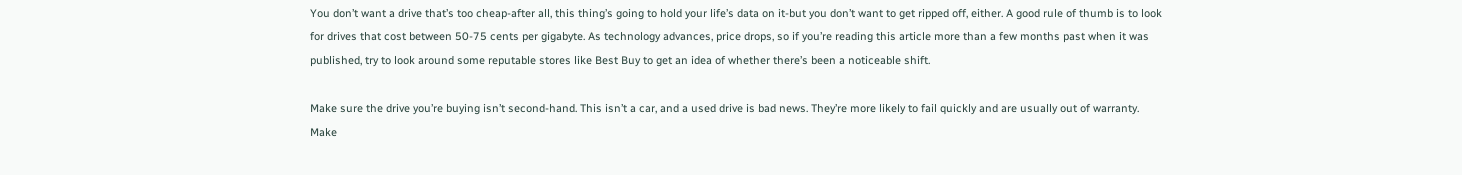You don’t want a drive that’s too cheap-after all, this thing’s going to hold your life’s data on it-but you don’t want to get ripped off, either. A good rule of thumb is to look for drives that cost between 50-75 cents per gigabyte. As technology advances, price drops, so if you’re reading this article more than a few months past when it was published, try to look around some reputable stores like Best Buy to get an idea of whether there’s been a noticeable shift.

Make sure the drive you’re buying isn’t second-hand. This isn’t a car, and a used drive is bad news. They’re more likely to fail quickly and are usually out of warranty. Make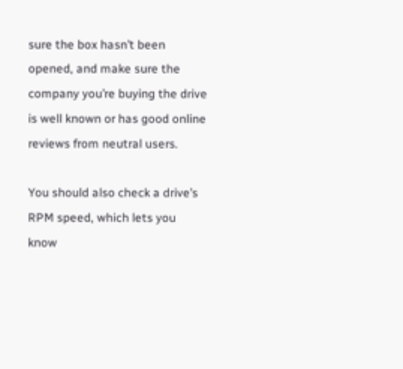sure the box hasn’t been opened, and make sure the company you’re buying the drive is well known or has good online reviews from neutral users.

You should also check a drive’s RPM speed, which lets you know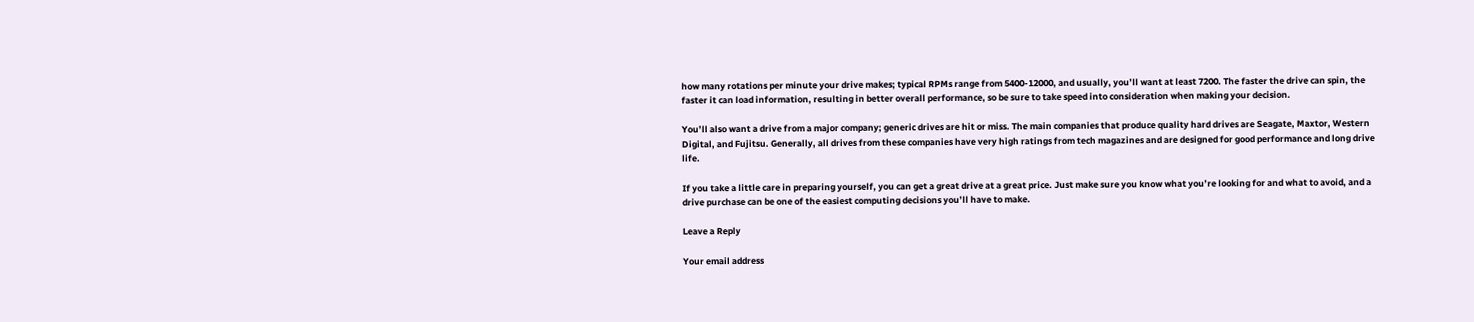how many rotations per minute your drive makes; typical RPMs range from 5400-12000, and usually, you’ll want at least 7200. The faster the drive can spin, the faster it can load information, resulting in better overall performance, so be sure to take speed into consideration when making your decision.

You’ll also want a drive from a major company; generic drives are hit or miss. The main companies that produce quality hard drives are Seagate, Maxtor, Western Digital, and Fujitsu. Generally, all drives from these companies have very high ratings from tech magazines and are designed for good performance and long drive life.

If you take a little care in preparing yourself, you can get a great drive at a great price. Just make sure you know what you’re looking for and what to avoid, and a drive purchase can be one of the easiest computing decisions you’ll have to make.

Leave a Reply

Your email address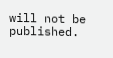will not be published.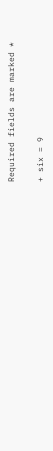Required fields are marked *

+ six = 9